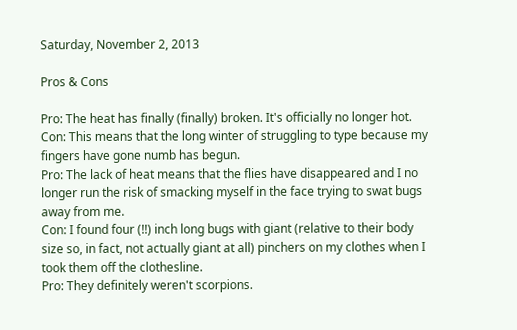Saturday, November 2, 2013

Pros & Cons

Pro: The heat has finally (finally) broken. It's officially no longer hot.
Con: This means that the long winter of struggling to type because my fingers have gone numb has begun.
Pro: The lack of heat means that the flies have disappeared and I no longer run the risk of smacking myself in the face trying to swat bugs away from me.
Con: I found four (!!) inch long bugs with giant (relative to their body size so, in fact, not actually giant at all) pinchers on my clothes when I took them off the clothesline.
Pro: They definitely weren't scorpions.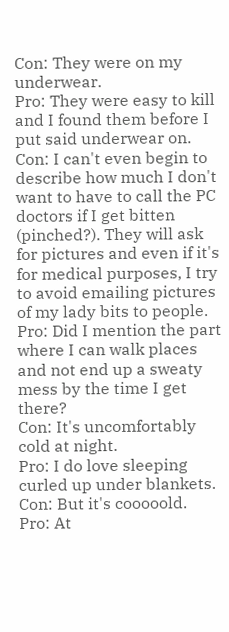Con: They were on my underwear.
Pro: They were easy to kill and I found them before I put said underwear on.
Con: I can't even begin to describe how much I don't want to have to call the PC doctors if I get bitten (pinched?). They will ask for pictures and even if it's for medical purposes, I try to avoid emailing pictures of my lady bits to people.
Pro: Did I mention the part where I can walk places and not end up a sweaty mess by the time I get there?
Con: It's uncomfortably cold at night.
Pro: I do love sleeping curled up under blankets.
Con: But it's cooooold.
Pro: At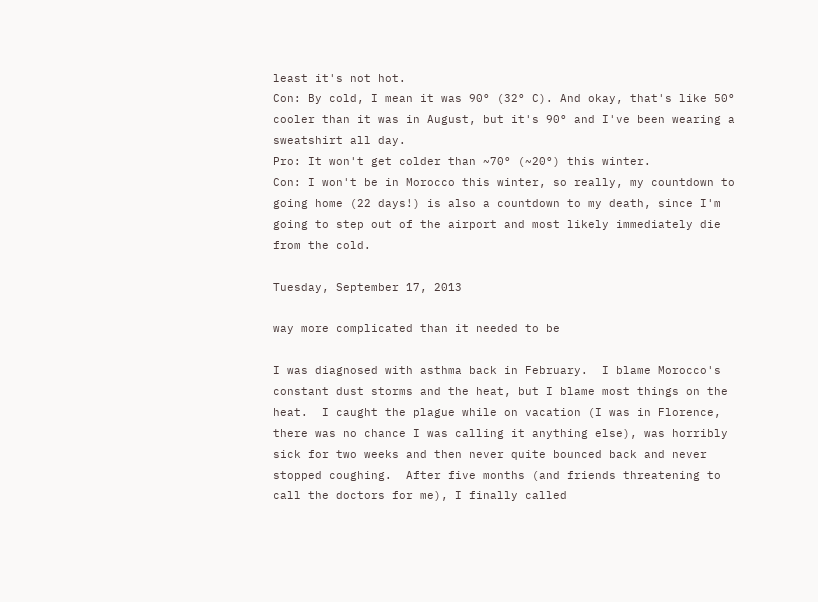least it's not hot.
Con: By cold, I mean it was 90° (32° C). And okay, that's like 50° cooler than it was in August, but it's 90° and I've been wearing a sweatshirt all day.
Pro: It won't get colder than ~70° (~20°) this winter.
Con: I won't be in Morocco this winter, so really, my countdown to going home (22 days!) is also a countdown to my death, since I'm going to step out of the airport and most likely immediately die from the cold.

Tuesday, September 17, 2013

way more complicated than it needed to be

I was diagnosed with asthma back in February.  I blame Morocco's constant dust storms and the heat, but I blame most things on the heat.  I caught the plague while on vacation (I was in Florence, there was no chance I was calling it anything else), was horribly sick for two weeks and then never quite bounced back and never stopped coughing.  After five months (and friends threatening to call the doctors for me), I finally called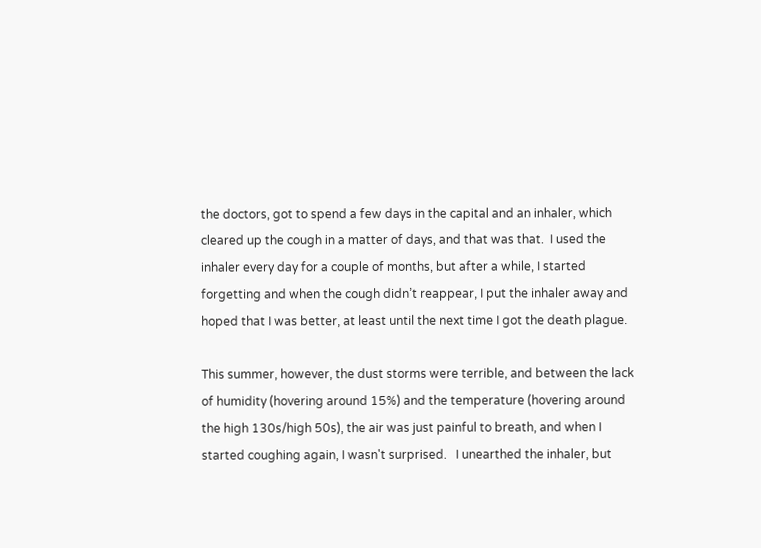the doctors, got to spend a few days in the capital and an inhaler, which cleared up the cough in a matter of days, and that was that.  I used the inhaler every day for a couple of months, but after a while, I started forgetting and when the cough didn’t reappear, I put the inhaler away and hoped that I was better, at least until the next time I got the death plague.

This summer, however, the dust storms were terrible, and between the lack of humidity (hovering around 15%) and the temperature (hovering around the high 130s/high 50s), the air was just painful to breath, and when I started coughing again, I wasn't surprised.   I unearthed the inhaler, but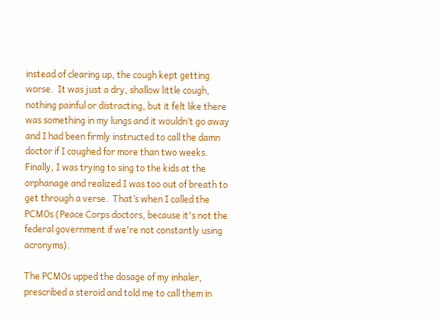instead of clearing up, the cough kept getting worse.  It was just a dry, shallow little cough, nothing painful or distracting, but it felt like there was something in my lungs and it wouldn’t go away and I had been firmly instructed to call the damn doctor if I coughed for more than two weeks.  Finally, I was trying to sing to the kids at the orphanage and realized I was too out of breath to get through a verse.  That’s when I called the PCMOs (Peace Corps doctors, because it's not the federal government if we're not constantly using acronyms).

The PCMOs upped the dosage of my inhaler, prescribed a steroid and told me to call them in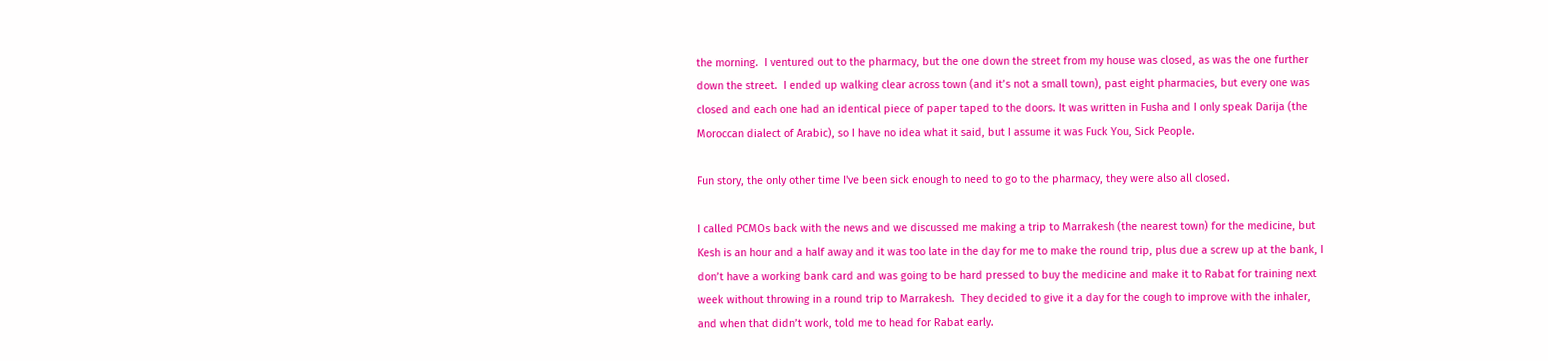the morning.  I ventured out to the pharmacy, but the one down the street from my house was closed, as was the one further down the street.  I ended up walking clear across town (and it’s not a small town), past eight pharmacies, but every one was closed and each one had an identical piece of paper taped to the doors. It was written in Fusha and I only speak Darija (the Moroccan dialect of Arabic), so I have no idea what it said, but I assume it was Fuck You, Sick People.

Fun story, the only other time I've been sick enough to need to go to the pharmacy, they were also all closed.

I called PCMOs back with the news and we discussed me making a trip to Marrakesh (the nearest town) for the medicine, but Kesh is an hour and a half away and it was too late in the day for me to make the round trip, plus due a screw up at the bank, I don’t have a working bank card and was going to be hard pressed to buy the medicine and make it to Rabat for training next week without throwing in a round trip to Marrakesh.  They decided to give it a day for the cough to improve with the inhaler, and when that didn’t work, told me to head for Rabat early.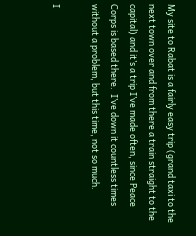My site to Rabat is a fairly easy trip (grand taxi to the next town over and from there a train straight to the capital) and it’s a trip I’ve made often, since Peace Corps is based there.  I’ve down it countless times without a problem, but this time, not so much.

I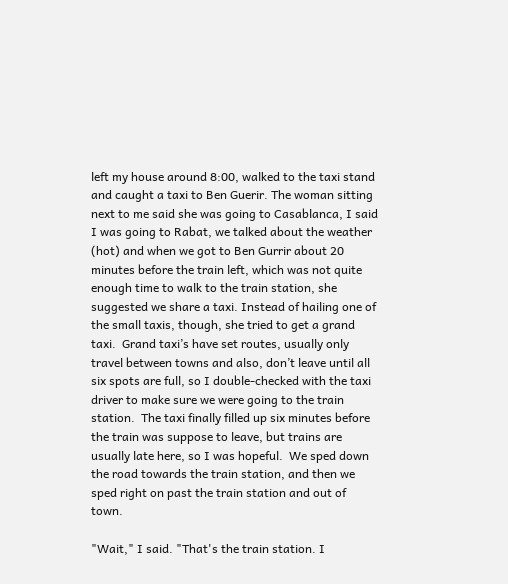left my house around 8:00, walked to the taxi stand and caught a taxi to Ben Guerir. The woman sitting next to me said she was going to Casablanca, I said I was going to Rabat, we talked about the weather (hot) and when we got to Ben Gurrir about 20 minutes before the train left, which was not quite enough time to walk to the train station, she suggested we share a taxi. Instead of hailing one of the small taxis, though, she tried to get a grand taxi.  Grand taxi’s have set routes, usually only travel between towns and also, don’t leave until all six spots are full, so I double-checked with the taxi driver to make sure we were going to the train station.  The taxi finally filled up six minutes before the train was suppose to leave, but trains are usually late here, so I was hopeful.  We sped down the road towards the train station, and then we sped right on past the train station and out of town.

"Wait," I said. "That's the train station. I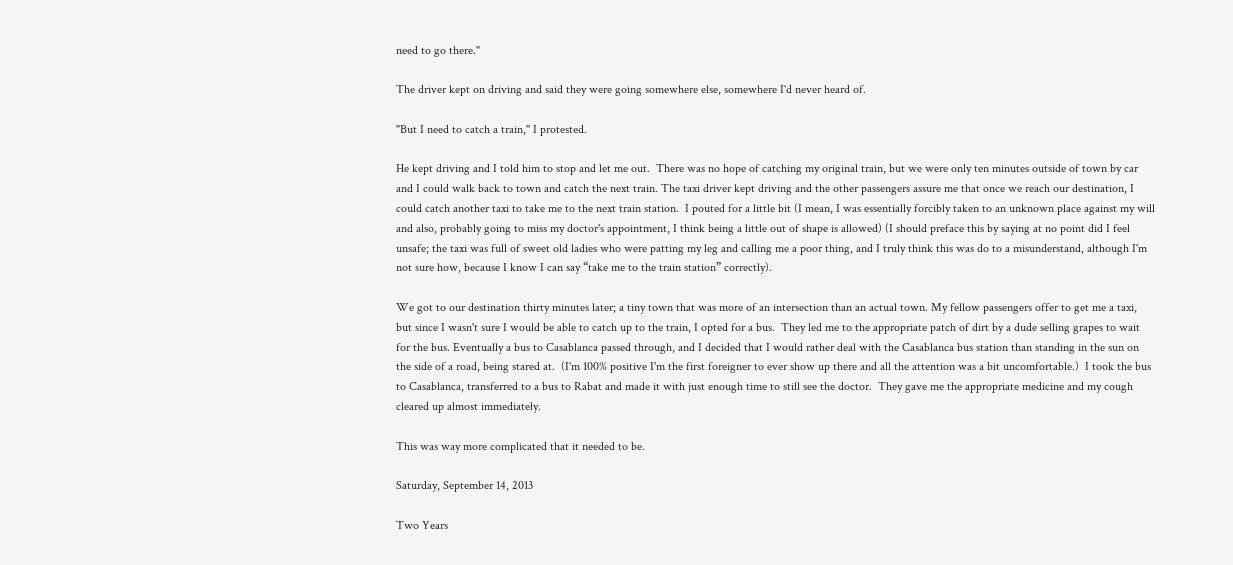need to go there."

The driver kept on driving and said they were going somewhere else, somewhere I'd never heard of.

"But I need to catch a train," I protested.

He kept driving and I told him to stop and let me out.  There was no hope of catching my original train, but we were only ten minutes outside of town by car and I could walk back to town and catch the next train. The taxi driver kept driving and the other passengers assure me that once we reach our destination, I could catch another taxi to take me to the next train station.  I pouted for a little bit (I mean, I was essentially forcibly taken to an unknown place against my will and also, probably going to miss my doctor's appointment, I think being a little out of shape is allowed) (I should preface this by saying at no point did I feel unsafe; the taxi was full of sweet old ladies who were patting my leg and calling me a poor thing, and I truly think this was do to a misunderstand, although I'm not sure how, because I know I can say “take me to the train station” correctly).

We got to our destination thirty minutes later; a tiny town that was more of an intersection than an actual town. My fellow passengers offer to get me a taxi, but since I wasn't sure I would be able to catch up to the train, I opted for a bus.  They led me to the appropriate patch of dirt by a dude selling grapes to wait for the bus. Eventually a bus to Casablanca passed through, and I decided that I would rather deal with the Casablanca bus station than standing in the sun on the side of a road, being stared at.  (I'm 100% positive I'm the first foreigner to ever show up there and all the attention was a bit uncomfortable.)  I took the bus to Casablanca, transferred to a bus to Rabat and made it with just enough time to still see the doctor.  They gave me the appropriate medicine and my cough cleared up almost immediately.

This was way more complicated that it needed to be.

Saturday, September 14, 2013

Two Years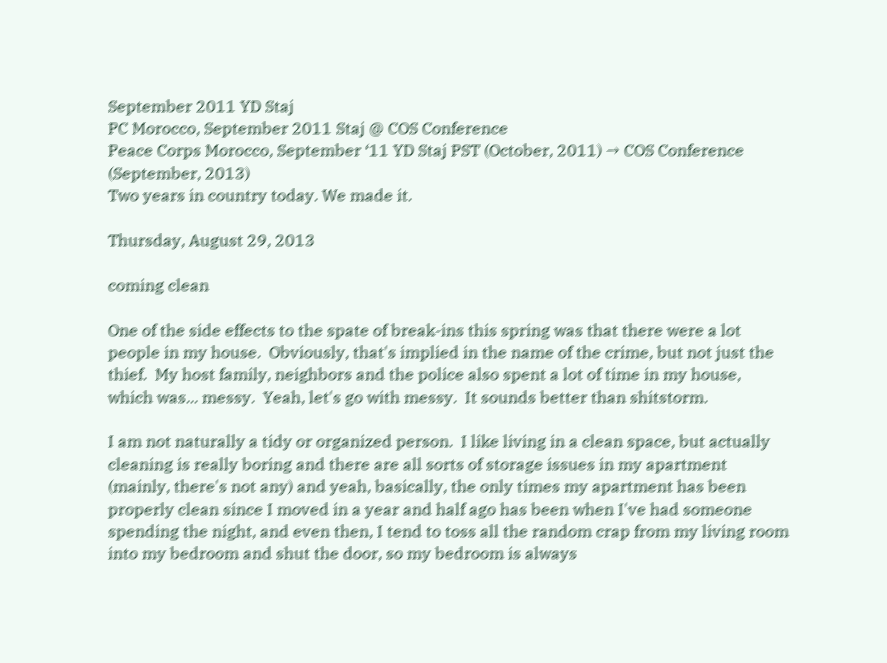September 2011 YD Staj
PC Morocco, September 2011 Staj @ COS Conference
Peace Corps Morocco, September ‘11 YD Staj PST (October, 2011) → COS Conference (September, 2013)
Two years in country today. We made it.

Thursday, August 29, 2013

coming clean

One of the side effects to the spate of break-ins this spring was that there were a lot people in my house.  Obviously, that's implied in the name of the crime, but not just the thief.  My host family, neighbors and the police also spent a lot of time in my house, which was... messy.  Yeah, let's go with messy.  It sounds better than shitstorm.

I am not naturally a tidy or organized person.  I like living in a clean space, but actually cleaning is really boring and there are all sorts of storage issues in my apartment (mainly, there's not any) and yeah, basically, the only times my apartment has been properly clean since I moved in a year and half ago has been when I've had someone spending the night, and even then, I tend to toss all the random crap from my living room into my bedroom and shut the door, so my bedroom is always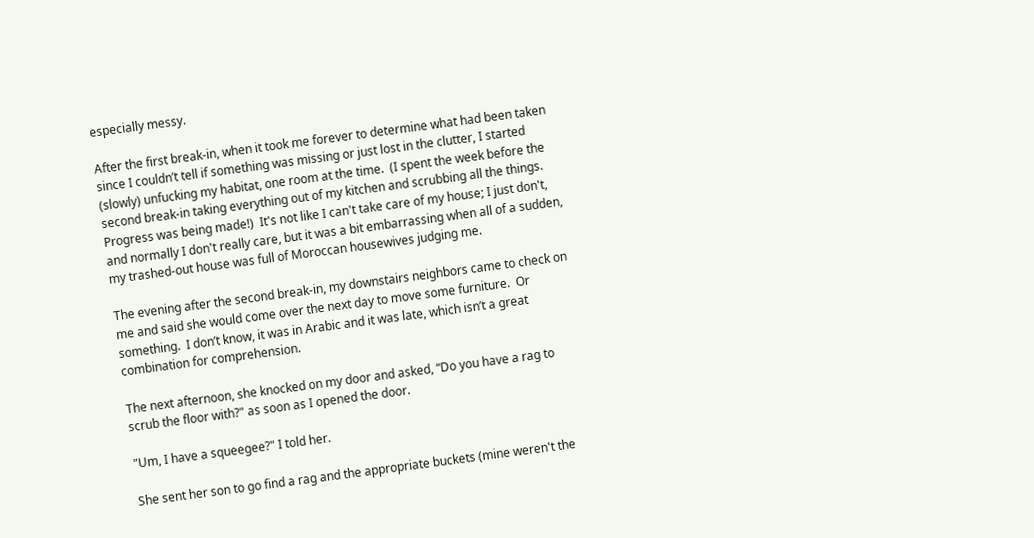especially messy.

After the first break-in, when it took me forever to determine what had been taken since I couldn’t tell if something was missing or just lost in the clutter, I started (slowly) unfucking my habitat, one room at the time.  (I spent the week before the second break-in taking everything out of my kitchen and scrubbing all the things.  Progress was being made!)  It's not like I can't take care of my house; I just don't, and normally I don't really care, but it was a bit embarrassing when all of a sudden, my trashed-out house was full of Moroccan housewives judging me.

The evening after the second break-in, my downstairs neighbors came to check on me and said she would come over the next day to move some furniture.  Or something.  I don’t know, it was in Arabic and it was late, which isn’t a great combination for comprehension.

The next afternoon, she knocked on my door and asked, “Do you have a rag to scrub the floor with?" as soon as I opened the door.

"Um, I have a squeegee?" I told her.

She sent her son to go find a rag and the appropriate buckets (mine weren't the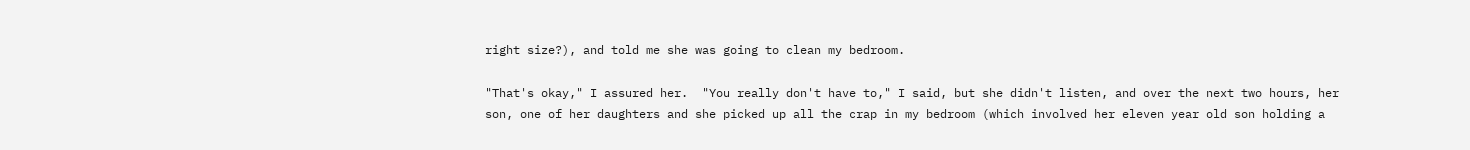right size?), and told me she was going to clean my bedroom.

"That's okay," I assured her.  "You really don't have to," I said, but she didn't listen, and over the next two hours, her son, one of her daughters and she picked up all the crap in my bedroom (which involved her eleven year old son holding a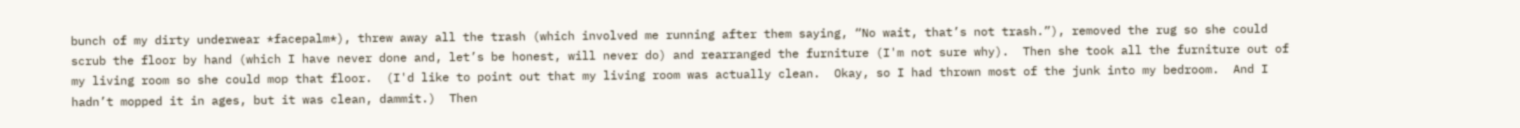bunch of my dirty underwear *facepalm*), threw away all the trash (which involved me running after them saying, “No wait, that’s not trash.”), removed the rug so she could scrub the floor by hand (which I have never done and, let’s be honest, will never do) and rearranged the furniture (I'm not sure why).  Then she took all the furniture out of my living room so she could mop that floor.  (I'd like to point out that my living room was actually clean.  Okay, so I had thrown most of the junk into my bedroom.  And I hadn’t mopped it in ages, but it was clean, dammit.)  Then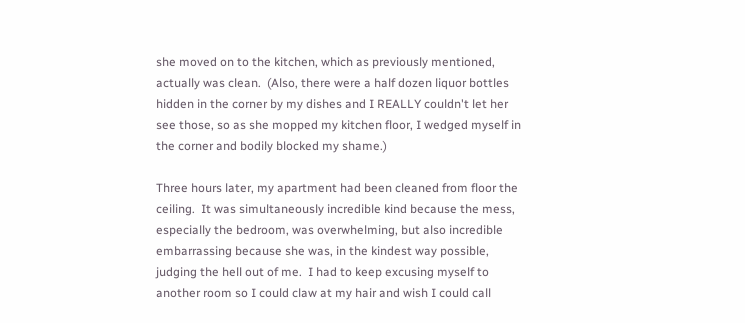she moved on to the kitchen, which as previously mentioned, actually was clean.  (Also, there were a half dozen liquor bottles hidden in the corner by my dishes and I REALLY couldn't let her see those, so as she mopped my kitchen floor, I wedged myself in the corner and bodily blocked my shame.)

Three hours later, my apartment had been cleaned from floor the ceiling.  It was simultaneously incredible kind because the mess, especially the bedroom, was overwhelming, but also incredible embarrassing because she was, in the kindest way possible, judging the hell out of me.  I had to keep excusing myself to another room so I could claw at my hair and wish I could call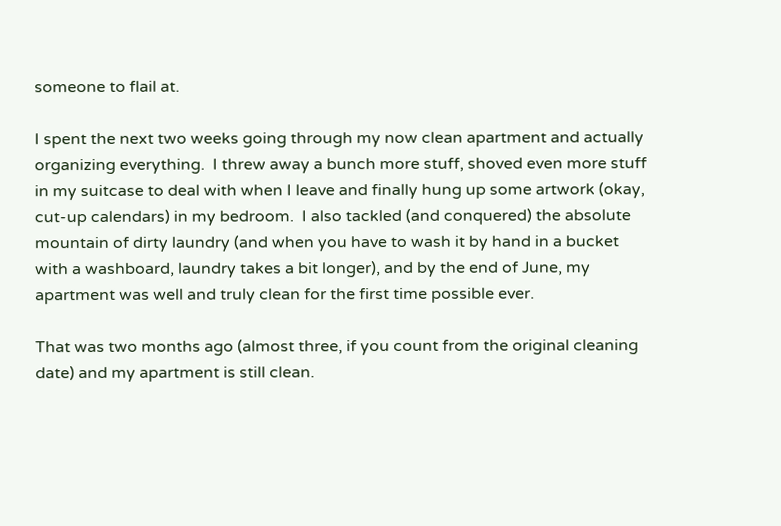someone to flail at.

I spent the next two weeks going through my now clean apartment and actually organizing everything.  I threw away a bunch more stuff, shoved even more stuff in my suitcase to deal with when I leave and finally hung up some artwork (okay, cut-up calendars) in my bedroom.  I also tackled (and conquered) the absolute mountain of dirty laundry (and when you have to wash it by hand in a bucket with a washboard, laundry takes a bit longer), and by the end of June, my apartment was well and truly clean for the first time possible ever.

That was two months ago (almost three, if you count from the original cleaning date) and my apartment is still clean.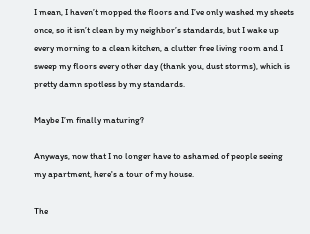I mean, I haven’t mopped the floors and I’ve only washed my sheets once, so it isn’t clean by my neighbor’s standards, but I wake up every morning to a clean kitchen, a clutter free living room and I sweep my floors every other day (thank you, dust storms), which is pretty damn spotless by my standards.

Maybe I’m finally maturing?

Anyways, now that I no longer have to ashamed of people seeing my apartment, here's a tour of my house.

The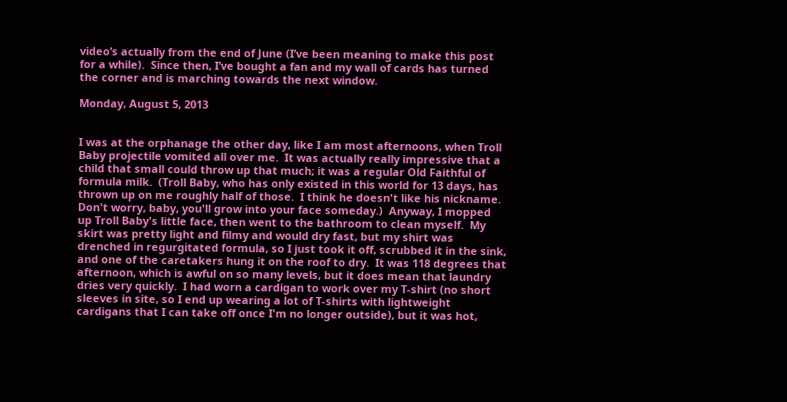video’s actually from the end of June (I’ve been meaning to make this post for a while).  Since then, I’ve bought a fan and my wall of cards has turned the corner and is marching towards the next window.

Monday, August 5, 2013


I was at the orphanage the other day, like I am most afternoons, when Troll Baby projectile vomited all over me.  It was actually really impressive that a child that small could throw up that much; it was a regular Old Faithful of formula milk.  (Troll Baby, who has only existed in this world for 13 days, has thrown up on me roughly half of those.  I think he doesn't like his nickname.  Don't worry, baby, you'll grow into your face someday.)  Anyway, I mopped up Troll Baby's little face, then went to the bathroom to clean myself.  My skirt was pretty light and filmy and would dry fast, but my shirt was drenched in regurgitated formula, so I just took it off, scrubbed it in the sink, and one of the caretakers hung it on the roof to dry.  It was 118 degrees that afternoon, which is awful on so many levels, but it does mean that laundry dries very quickly.  I had worn a cardigan to work over my T-shirt (no short sleeves in site, so I end up wearing a lot of T-shirts with lightweight cardigans that I can take off once I'm no longer outside), but it was hot,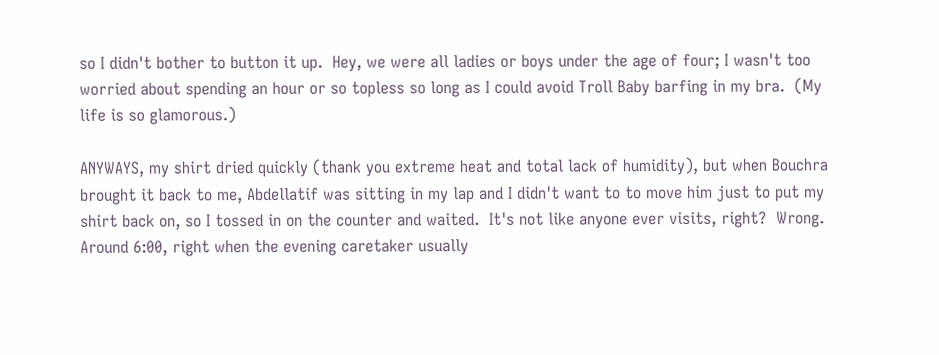so I didn't bother to button it up.  Hey, we were all ladies or boys under the age of four; I wasn't too worried about spending an hour or so topless so long as I could avoid Troll Baby barfing in my bra.  (My life is so glamorous.)

ANYWAYS, my shirt dried quickly (thank you extreme heat and total lack of humidity), but when Bouchra brought it back to me, Abdellatif was sitting in my lap and I didn't want to to move him just to put my shirt back on, so I tossed in on the counter and waited.  It's not like anyone ever visits, right?  Wrong.  Around 6:00, right when the evening caretaker usually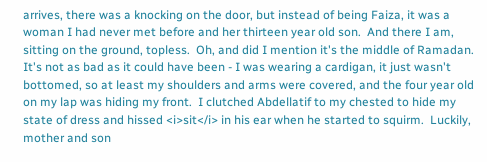arrives, there was a knocking on the door, but instead of being Faiza, it was a woman I had never met before and her thirteen year old son.  And there I am, sitting on the ground, topless.  Oh, and did I mention it's the middle of Ramadan.  It's not as bad as it could have been - I was wearing a cardigan, it just wasn't bottomed, so at least my shoulders and arms were covered, and the four year old on my lap was hiding my front.  I clutched Abdellatif to my chested to hide my state of dress and hissed <i>sit</i> in his ear when he started to squirm.  Luckily, mother and son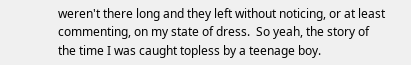weren't there long and they left without noticing, or at least commenting, on my state of dress.  So yeah, the story of the time I was caught topless by a teenage boy.